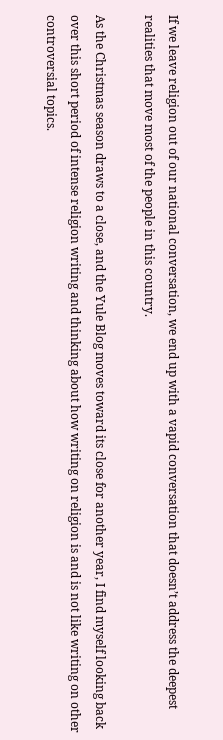If we leave religion out of our national conversation, we end up with a vapid conversation that doesn’t address the deepest realities that move most of the people in this country.

As the Christmas season draws to a close, and the Yule Blog moves toward its close for another year, I find myself looking back over this short period of intense religion writing and thinking about how writing on religion is and is not like writing on other controversial topics.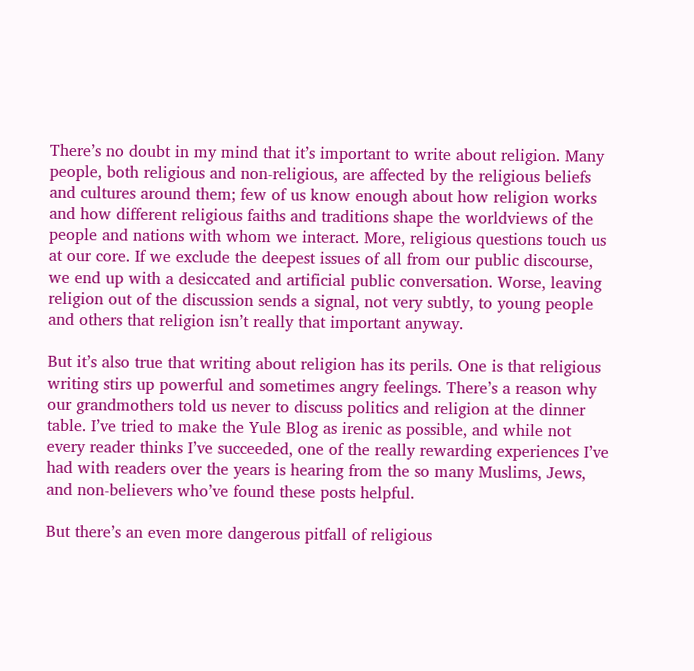There’s no doubt in my mind that it’s important to write about religion. Many people, both religious and non-religious, are affected by the religious beliefs and cultures around them; few of us know enough about how religion works and how different religious faiths and traditions shape the worldviews of the people and nations with whom we interact. More, religious questions touch us at our core. If we exclude the deepest issues of all from our public discourse, we end up with a desiccated and artificial public conversation. Worse, leaving religion out of the discussion sends a signal, not very subtly, to young people and others that religion isn’t really that important anyway.

But it’s also true that writing about religion has its perils. One is that religious writing stirs up powerful and sometimes angry feelings. There’s a reason why our grandmothers told us never to discuss politics and religion at the dinner table. I’ve tried to make the Yule Blog as irenic as possible, and while not every reader thinks I’ve succeeded, one of the really rewarding experiences I’ve had with readers over the years is hearing from the so many Muslims, Jews, and non-believers who’ve found these posts helpful.

But there’s an even more dangerous pitfall of religious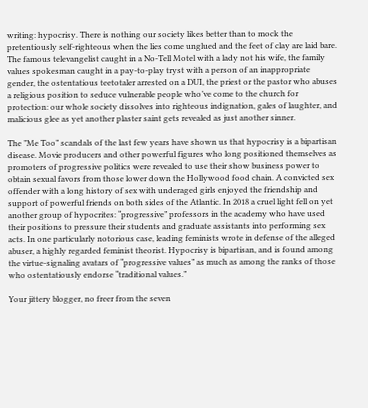writing: hypocrisy. There is nothing our society likes better than to mock the pretentiously self-righteous when the lies come unglued and the feet of clay are laid bare. The famous televangelist caught in a No-Tell Motel with a lady not his wife, the family values spokesman caught in a pay-to-play tryst with a person of an inappropriate gender, the ostentatious teetotaler arrested on a DUI, the priest or the pastor who abuses a religious position to seduce vulnerable people who’ve come to the church for protection: our whole society dissolves into righteous indignation, gales of laughter, and malicious glee as yet another plaster saint gets revealed as just another sinner.

The ”Me Too” scandals of the last few years have shown us that hypocrisy is a bipartisan disease. Movie producers and other powerful figures who long positioned themselves as promoters of progressive politics were revealed to use their show business power to obtain sexual favors from those lower down the Hollywood food chain. A convicted sex offender with a long history of sex with underaged girls enjoyed the friendship and support of powerful friends on both sides of the Atlantic. In 2018 a cruel light fell on yet another group of hypocrites: “progressive” professors in the academy who have used their positions to pressure their students and graduate assistants into performing sex acts. In one particularly notorious case, leading feminists wrote in defense of the alleged abuser, a highly regarded feminist theorist. Hypocrisy is bipartisan, and is found among the virtue-signaling avatars of “progressive values” as much as among the ranks of those who ostentatiously endorse “traditional values.”

Your jittery blogger, no freer from the seven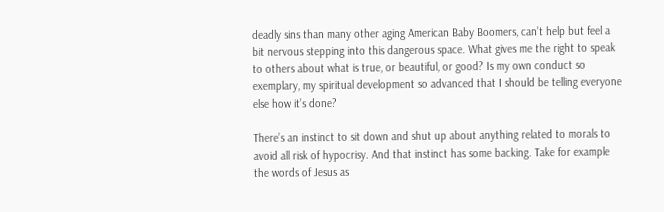deadly sins than many other aging American Baby Boomers, can’t help but feel a bit nervous stepping into this dangerous space. What gives me the right to speak to others about what is true, or beautiful, or good? Is my own conduct so exemplary, my spiritual development so advanced that I should be telling everyone else how it’s done?

There’s an instinct to sit down and shut up about anything related to morals to avoid all risk of hypocrisy. And that instinct has some backing. Take for example the words of Jesus as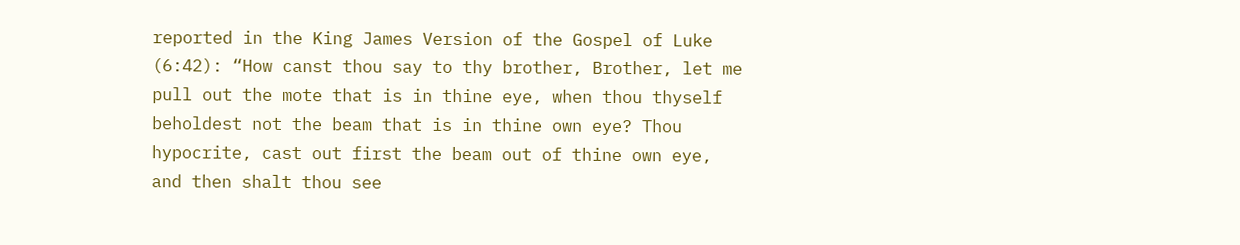reported in the King James Version of the Gospel of Luke (6:42): “How canst thou say to thy brother, Brother, let me pull out the mote that is in thine eye, when thou thyself beholdest not the beam that is in thine own eye? Thou hypocrite, cast out first the beam out of thine own eye, and then shalt thou see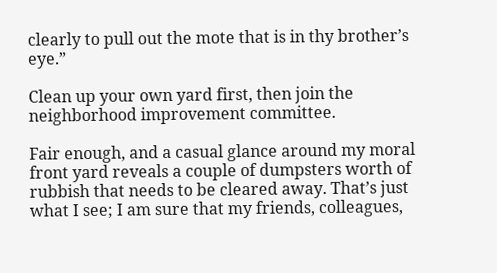clearly to pull out the mote that is in thy brother’s eye.”

Clean up your own yard first, then join the neighborhood improvement committee.

Fair enough, and a casual glance around my moral front yard reveals a couple of dumpsters worth of rubbish that needs to be cleared away. That’s just what I see; I am sure that my friends, colleagues,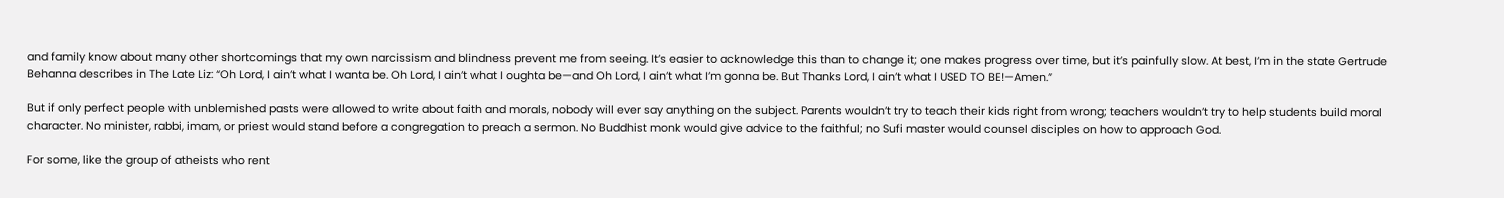and family know about many other shortcomings that my own narcissism and blindness prevent me from seeing. It’s easier to acknowledge this than to change it; one makes progress over time, but it’s painfully slow. At best, I’m in the state Gertrude Behanna describes in The Late Liz: “Oh Lord, I ain’t what I wanta be. Oh Lord, I ain’t what I oughta be—and Oh Lord, I ain’t what I’m gonna be. But Thanks Lord, I ain’t what I USED TO BE!—Amen.”

But if only perfect people with unblemished pasts were allowed to write about faith and morals, nobody will ever say anything on the subject. Parents wouldn’t try to teach their kids right from wrong; teachers wouldn’t try to help students build moral character. No minister, rabbi, imam, or priest would stand before a congregation to preach a sermon. No Buddhist monk would give advice to the faithful; no Sufi master would counsel disciples on how to approach God.

For some, like the group of atheists who rent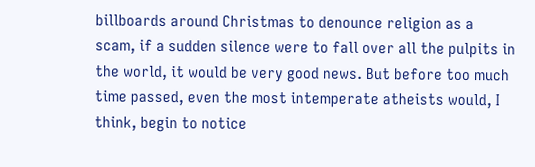billboards around Christmas to denounce religion as a scam, if a sudden silence were to fall over all the pulpits in the world, it would be very good news. But before too much time passed, even the most intemperate atheists would, I think, begin to notice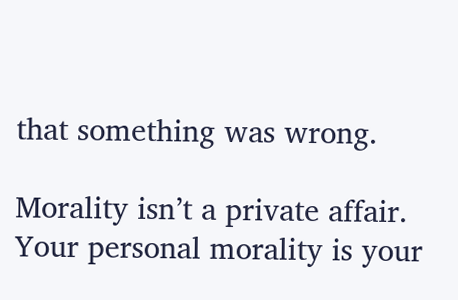that something was wrong.

Morality isn’t a private affair. Your personal morality is your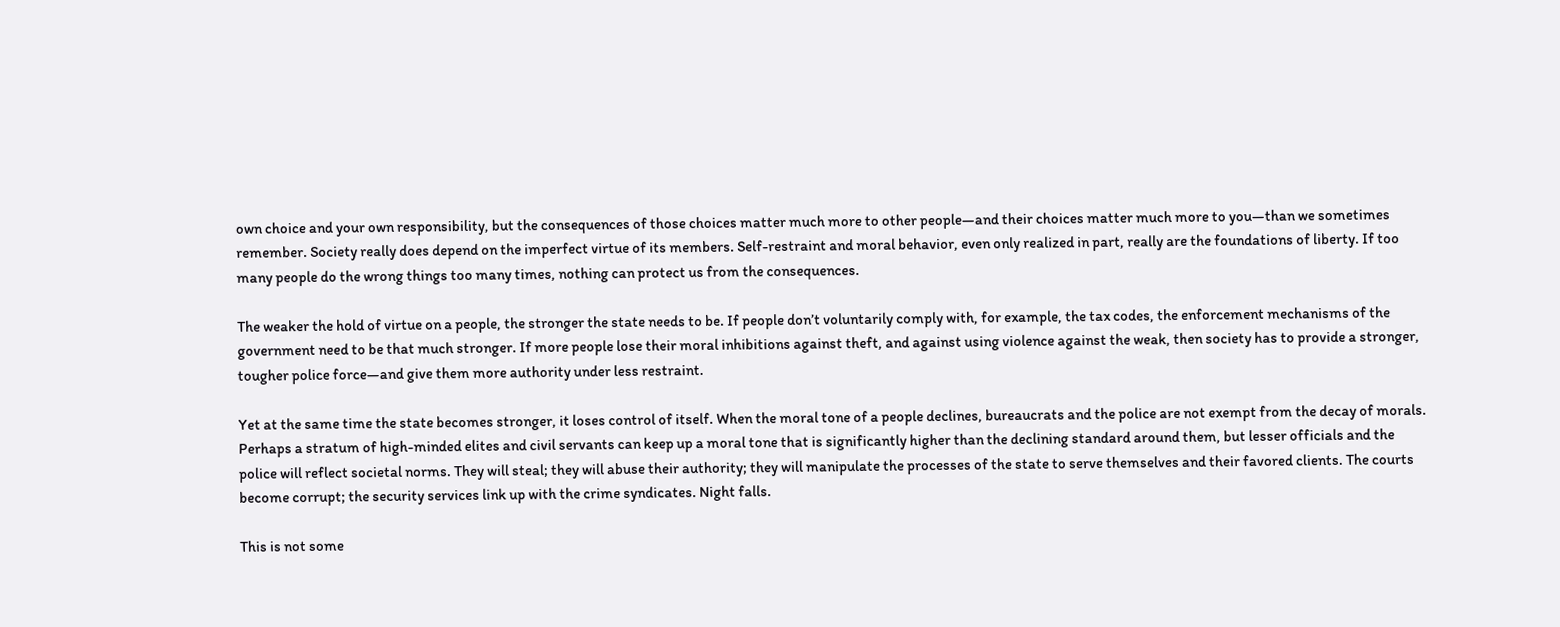own choice and your own responsibility, but the consequences of those choices matter much more to other people—and their choices matter much more to you—than we sometimes remember. Society really does depend on the imperfect virtue of its members. Self-restraint and moral behavior, even only realized in part, really are the foundations of liberty. If too many people do the wrong things too many times, nothing can protect us from the consequences.

The weaker the hold of virtue on a people, the stronger the state needs to be. If people don’t voluntarily comply with, for example, the tax codes, the enforcement mechanisms of the government need to be that much stronger. If more people lose their moral inhibitions against theft, and against using violence against the weak, then society has to provide a stronger, tougher police force—and give them more authority under less restraint.

Yet at the same time the state becomes stronger, it loses control of itself. When the moral tone of a people declines, bureaucrats and the police are not exempt from the decay of morals. Perhaps a stratum of high-minded elites and civil servants can keep up a moral tone that is significantly higher than the declining standard around them, but lesser officials and the police will reflect societal norms. They will steal; they will abuse their authority; they will manipulate the processes of the state to serve themselves and their favored clients. The courts become corrupt; the security services link up with the crime syndicates. Night falls.

This is not some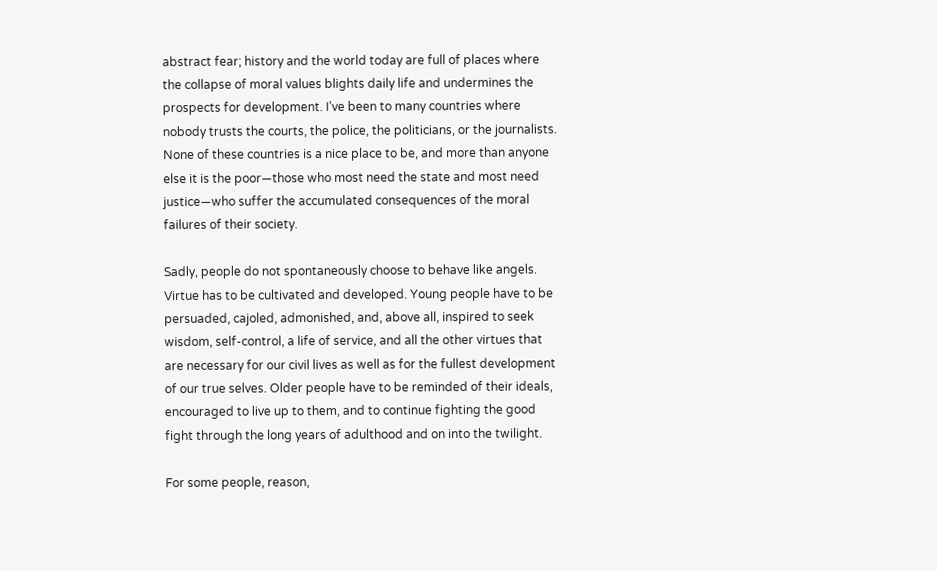abstract fear; history and the world today are full of places where the collapse of moral values blights daily life and undermines the prospects for development. I’ve been to many countries where nobody trusts the courts, the police, the politicians, or the journalists. None of these countries is a nice place to be, and more than anyone else it is the poor—those who most need the state and most need justice—who suffer the accumulated consequences of the moral failures of their society.

Sadly, people do not spontaneously choose to behave like angels. Virtue has to be cultivated and developed. Young people have to be persuaded, cajoled, admonished, and, above all, inspired to seek wisdom, self-control, a life of service, and all the other virtues that are necessary for our civil lives as well as for the fullest development of our true selves. Older people have to be reminded of their ideals, encouraged to live up to them, and to continue fighting the good fight through the long years of adulthood and on into the twilight.

For some people, reason,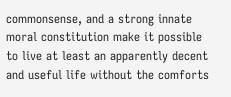commonsense, and a strong innate moral constitution make it possible to live at least an apparently decent and useful life without the comforts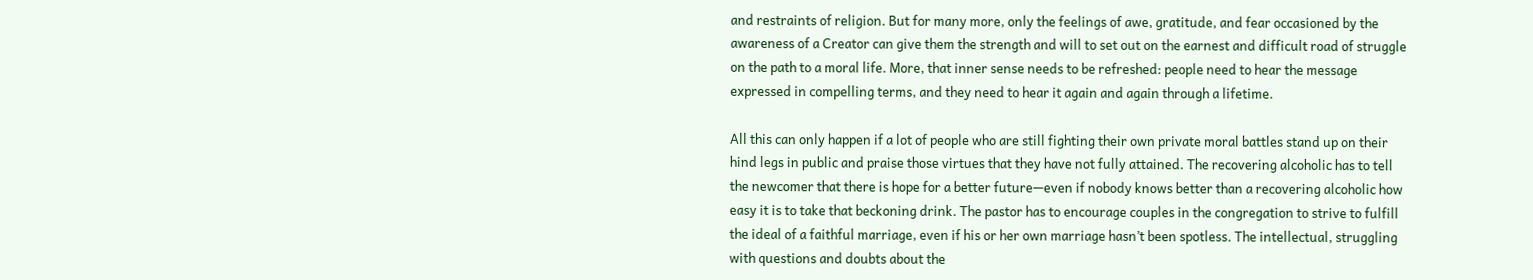and restraints of religion. But for many more, only the feelings of awe, gratitude, and fear occasioned by the awareness of a Creator can give them the strength and will to set out on the earnest and difficult road of struggle on the path to a moral life. More, that inner sense needs to be refreshed: people need to hear the message expressed in compelling terms, and they need to hear it again and again through a lifetime.

All this can only happen if a lot of people who are still fighting their own private moral battles stand up on their hind legs in public and praise those virtues that they have not fully attained. The recovering alcoholic has to tell the newcomer that there is hope for a better future—even if nobody knows better than a recovering alcoholic how easy it is to take that beckoning drink. The pastor has to encourage couples in the congregation to strive to fulfill the ideal of a faithful marriage, even if his or her own marriage hasn’t been spotless. The intellectual, struggling with questions and doubts about the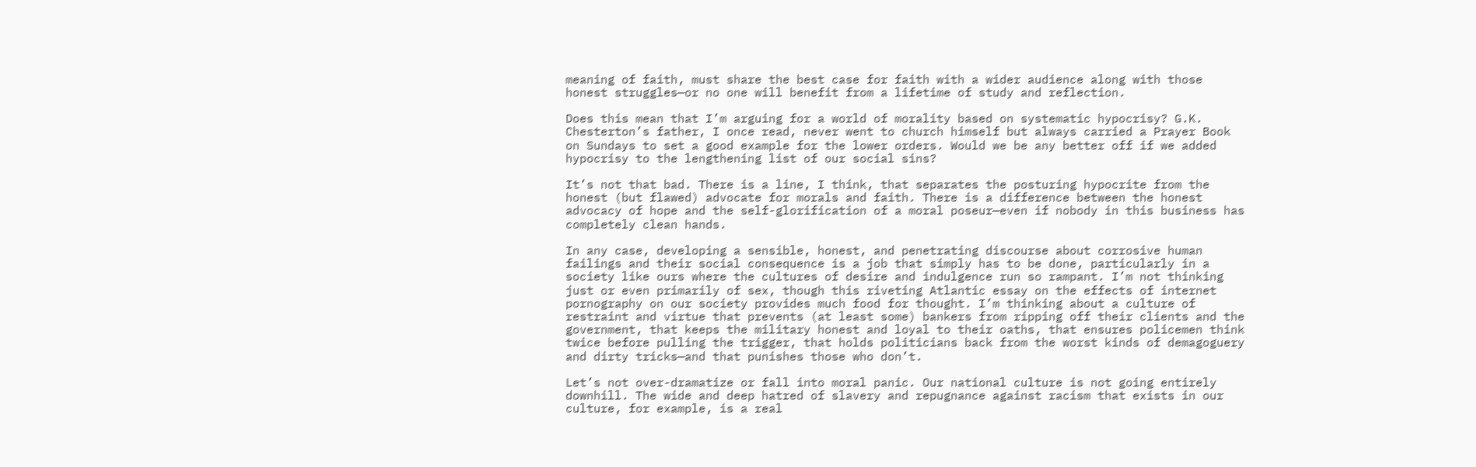meaning of faith, must share the best case for faith with a wider audience along with those honest struggles—or no one will benefit from a lifetime of study and reflection.

Does this mean that I’m arguing for a world of morality based on systematic hypocrisy? G.K. Chesterton’s father, I once read, never went to church himself but always carried a Prayer Book on Sundays to set a good example for the lower orders. Would we be any better off if we added hypocrisy to the lengthening list of our social sins?

It’s not that bad. There is a line, I think, that separates the posturing hypocrite from the honest (but flawed) advocate for morals and faith. There is a difference between the honest advocacy of hope and the self-glorification of a moral poseur—even if nobody in this business has completely clean hands.

In any case, developing a sensible, honest, and penetrating discourse about corrosive human failings and their social consequence is a job that simply has to be done, particularly in a society like ours where the cultures of desire and indulgence run so rampant. I’m not thinking just or even primarily of sex, though this riveting Atlantic essay on the effects of internet pornography on our society provides much food for thought. I’m thinking about a culture of restraint and virtue that prevents (at least some) bankers from ripping off their clients and the government, that keeps the military honest and loyal to their oaths, that ensures policemen think twice before pulling the trigger, that holds politicians back from the worst kinds of demagoguery and dirty tricks—and that punishes those who don’t.

Let’s not over-dramatize or fall into moral panic. Our national culture is not going entirely downhill. The wide and deep hatred of slavery and repugnance against racism that exists in our culture, for example, is a real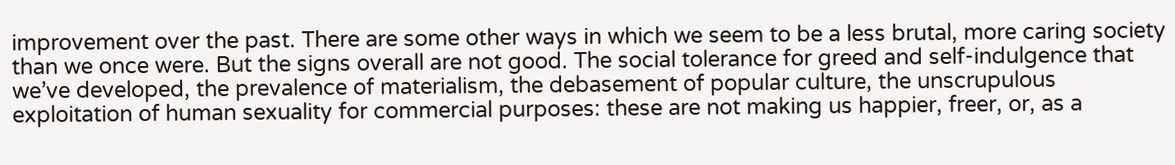improvement over the past. There are some other ways in which we seem to be a less brutal, more caring society than we once were. But the signs overall are not good. The social tolerance for greed and self-indulgence that we’ve developed, the prevalence of materialism, the debasement of popular culture, the unscrupulous exploitation of human sexuality for commercial purposes: these are not making us happier, freer, or, as a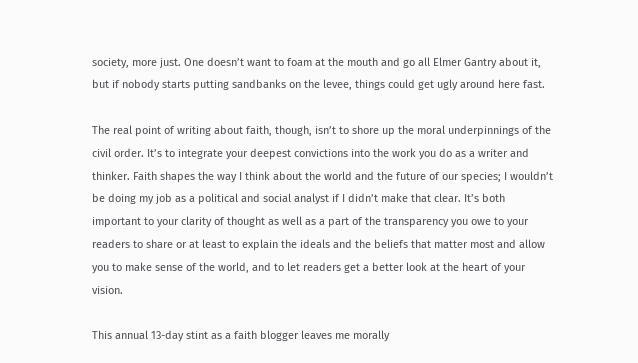society, more just. One doesn’t want to foam at the mouth and go all Elmer Gantry about it, but if nobody starts putting sandbanks on the levee, things could get ugly around here fast.

The real point of writing about faith, though, isn’t to shore up the moral underpinnings of the civil order. It’s to integrate your deepest convictions into the work you do as a writer and thinker. Faith shapes the way I think about the world and the future of our species; I wouldn’t be doing my job as a political and social analyst if I didn’t make that clear. It’s both important to your clarity of thought as well as a part of the transparency you owe to your readers to share or at least to explain the ideals and the beliefs that matter most and allow you to make sense of the world, and to let readers get a better look at the heart of your vision.

This annual 13-day stint as a faith blogger leaves me morally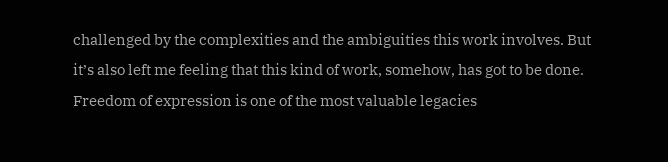challenged by the complexities and the ambiguities this work involves. But it’s also left me feeling that this kind of work, somehow, has got to be done. Freedom of expression is one of the most valuable legacies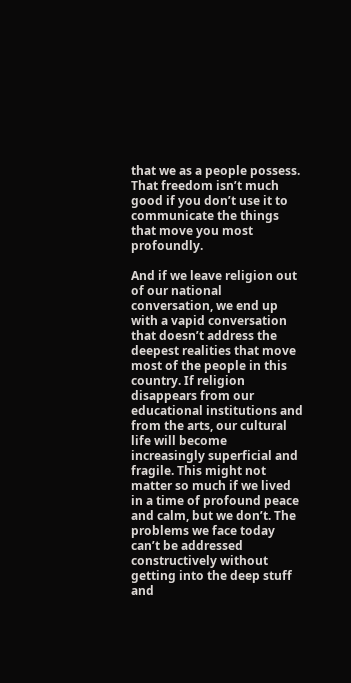that we as a people possess. That freedom isn’t much good if you don’t use it to communicate the things that move you most profoundly.

And if we leave religion out of our national conversation, we end up with a vapid conversation that doesn’t address the deepest realities that move most of the people in this country. If religion disappears from our educational institutions and from the arts, our cultural life will become increasingly superficial and fragile. This might not matter so much if we lived in a time of profound peace and calm, but we don’t. The problems we face today can’t be addressed constructively without getting into the deep stuff and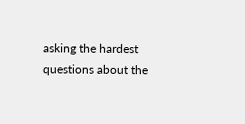asking the hardest questions about the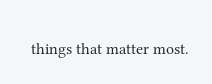things that matter most.